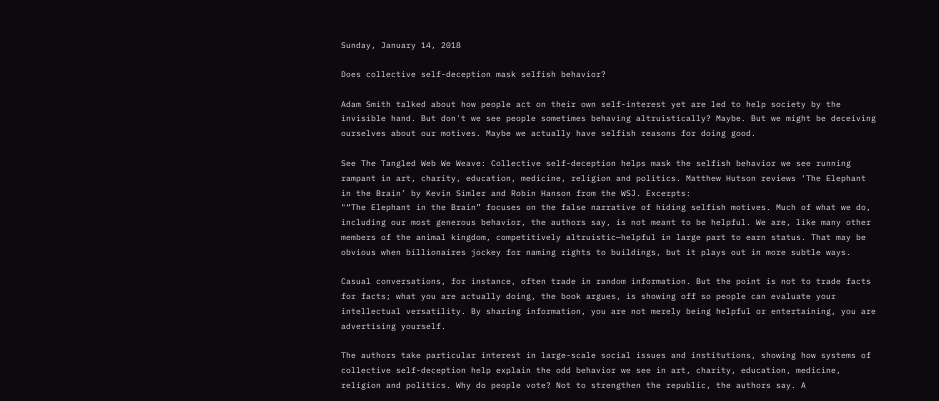Sunday, January 14, 2018

Does collective self-deception mask selfish behavior?

Adam Smith talked about how people act on their own self-interest yet are led to help society by the invisible hand. But don't we see people sometimes behaving altruistically? Maybe. But we might be deceiving ourselves about our motives. Maybe we actually have selfish reasons for doing good.

See The Tangled Web We Weave: Collective self-deception helps mask the selfish behavior we see running rampant in art, charity, education, medicine, religion and politics. Matthew Hutson reviews ‘The Elephant in the Brain’ by Kevin Simler and Robin Hanson from the WSJ. Excerpts:
"“The Elephant in the Brain” focuses on the false narrative of hiding selfish motives. Much of what we do, including our most generous behavior, the authors say, is not meant to be helpful. We are, like many other members of the animal kingdom, competitively altruistic—helpful in large part to earn status. That may be obvious when billionaires jockey for naming rights to buildings, but it plays out in more subtle ways.

Casual conversations, for instance, often trade in random information. But the point is not to trade facts for facts; what you are actually doing, the book argues, is showing off so people can evaluate your intellectual versatility. By sharing information, you are not merely being helpful or entertaining, you are advertising yourself.

The authors take particular interest in large-scale social issues and institutions, showing how systems of collective self-deception help explain the odd behavior we see in art, charity, education, medicine, religion and politics. Why do people vote? Not to strengthen the republic, the authors say. A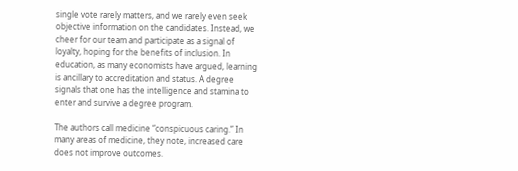single vote rarely matters, and we rarely even seek objective information on the candidates. Instead, we cheer for our team and participate as a signal of loyalty, hoping for the benefits of inclusion. In education, as many economists have argued, learning is ancillary to accreditation and status. A degree signals that one has the intelligence and stamina to enter and survive a degree program.

The authors call medicine “conspicuous caring.” In many areas of medicine, they note, increased care does not improve outcomes.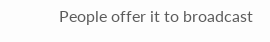People offer it to broadcast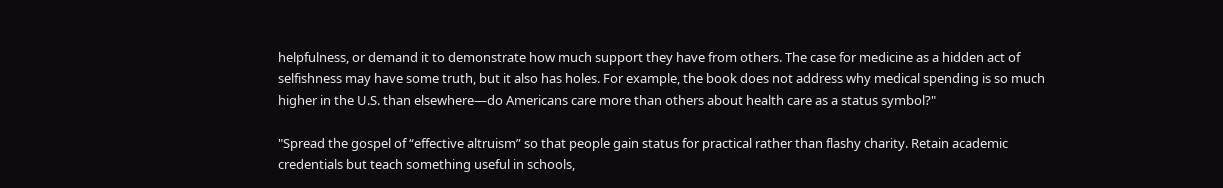helpfulness, or demand it to demonstrate how much support they have from others. The case for medicine as a hidden act of selfishness may have some truth, but it also has holes. For example, the book does not address why medical spending is so much higher in the U.S. than elsewhere—do Americans care more than others about health care as a status symbol?"

"Spread the gospel of “effective altruism” so that people gain status for practical rather than flashy charity. Retain academic credentials but teach something useful in schools,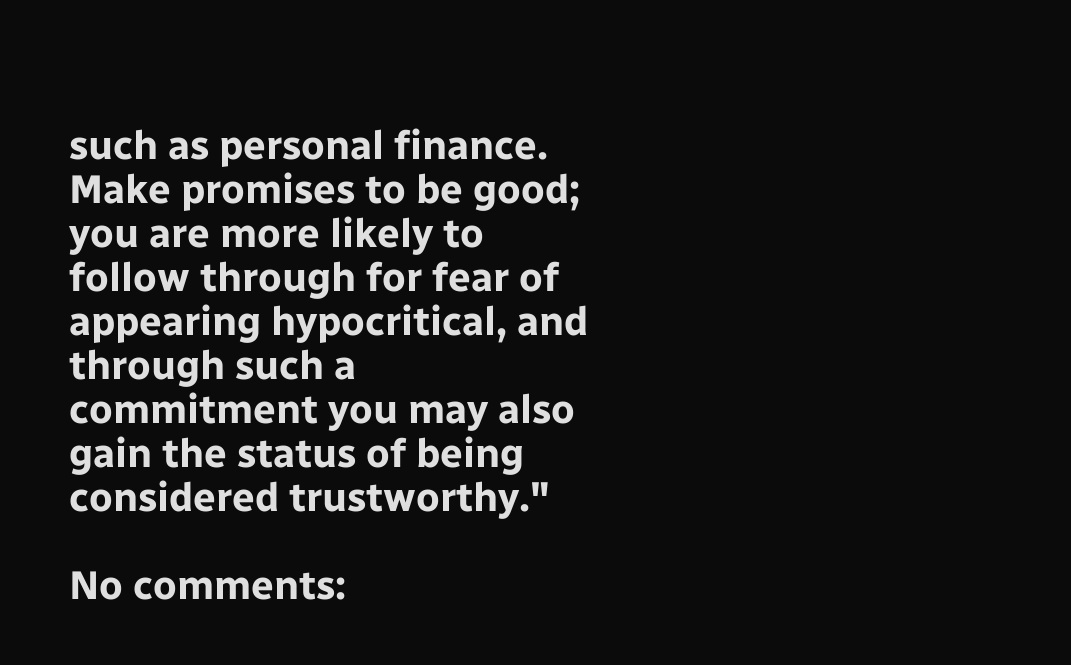such as personal finance. Make promises to be good; you are more likely to follow through for fear of appearing hypocritical, and through such a commitment you may also gain the status of being considered trustworthy."

No comments: